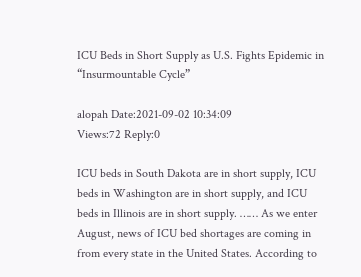ICU Beds in Short Supply as U.S. Fights Epidemic in “Insurmountable Cycle”

alopah Date:2021-09-02 10:34:09
Views:72 Reply:0

ICU beds in South Dakota are in short supply, ICU beds in Washington are in short supply, and ICU beds in Illinois are in short supply. …… As we enter August, news of ICU bed shortages are coming in from every state in the United States. According to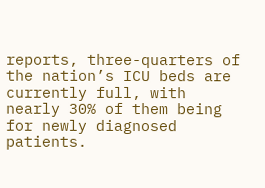reports, three-quarters of the nation’s ICU beds are currently full, with nearly 30% of them being for newly diagnosed patients.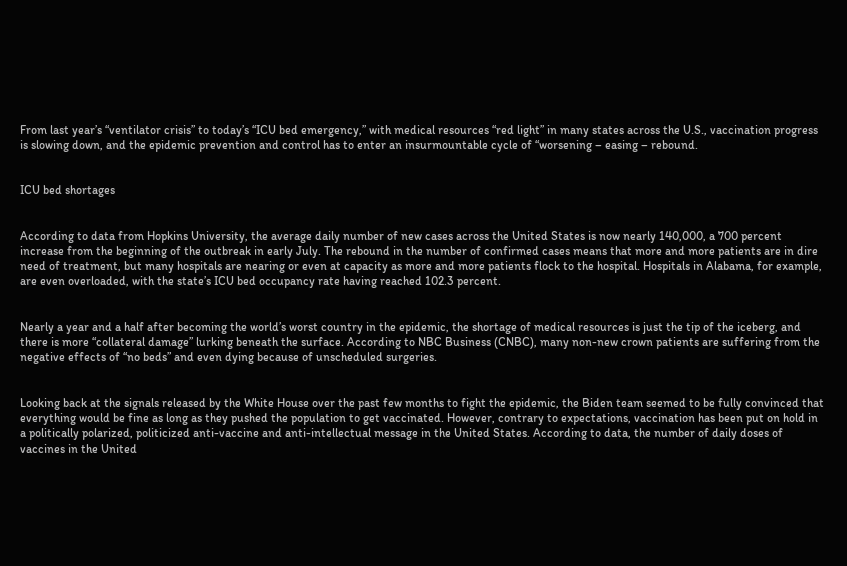From last year’s “ventilator crisis” to today’s “ICU bed emergency,” with medical resources “red light” in many states across the U.S., vaccination progress is slowing down, and the epidemic prevention and control has to enter an insurmountable cycle of “worsening – easing – rebound.


ICU bed shortages


According to data from Hopkins University, the average daily number of new cases across the United States is now nearly 140,000, a 700 percent increase from the beginning of the outbreak in early July. The rebound in the number of confirmed cases means that more and more patients are in dire need of treatment, but many hospitals are nearing or even at capacity as more and more patients flock to the hospital. Hospitals in Alabama, for example, are even overloaded, with the state’s ICU bed occupancy rate having reached 102.3 percent.


Nearly a year and a half after becoming the world’s worst country in the epidemic, the shortage of medical resources is just the tip of the iceberg, and there is more “collateral damage” lurking beneath the surface. According to NBC Business (CNBC), many non-new crown patients are suffering from the negative effects of “no beds” and even dying because of unscheduled surgeries.


Looking back at the signals released by the White House over the past few months to fight the epidemic, the Biden team seemed to be fully convinced that everything would be fine as long as they pushed the population to get vaccinated. However, contrary to expectations, vaccination has been put on hold in a politically polarized, politicized anti-vaccine and anti-intellectual message in the United States. According to data, the number of daily doses of vaccines in the United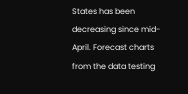States has been decreasing since mid-April. Forecast charts from the data testing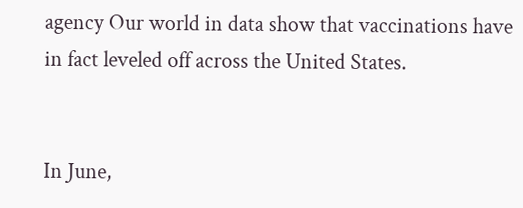agency Our world in data show that vaccinations have in fact leveled off across the United States.


In June,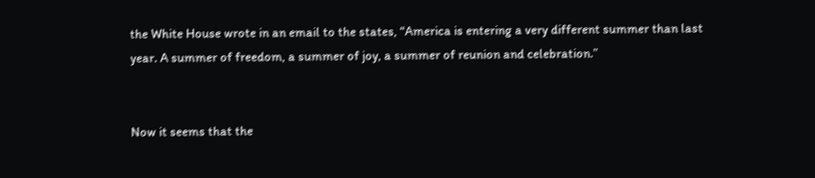the White House wrote in an email to the states, “America is entering a very different summer than last year. A summer of freedom, a summer of joy, a summer of reunion and celebration.”


Now it seems that the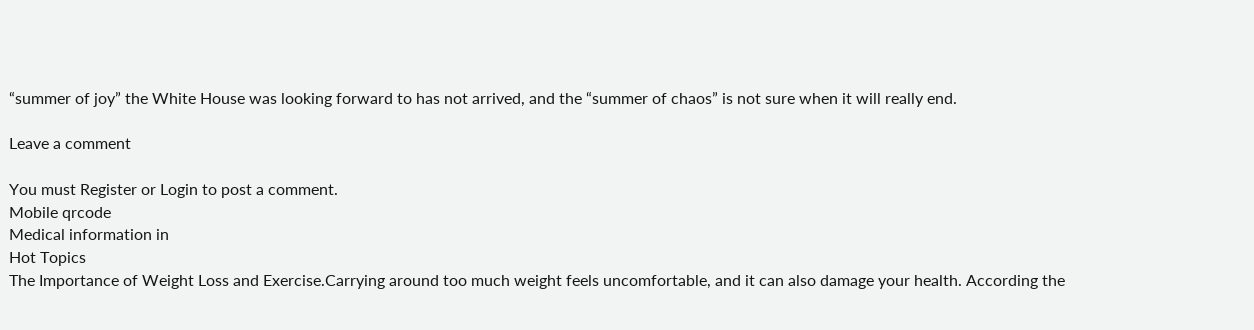“summer of joy” the White House was looking forward to has not arrived, and the “summer of chaos” is not sure when it will really end.

Leave a comment

You must Register or Login to post a comment.
Mobile qrcode
Medical information in
Hot Topics
The Importance of Weight Loss and Exercise.Carrying around too much weight feels uncomfortable, and it can also damage your health. According the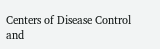Centers of Disease Control and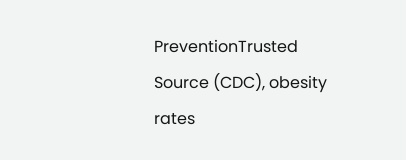PreventionTrusted Source (CDC), obesity rates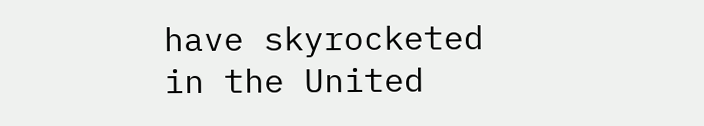have skyrocketed in the United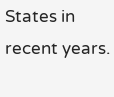States in recent years.